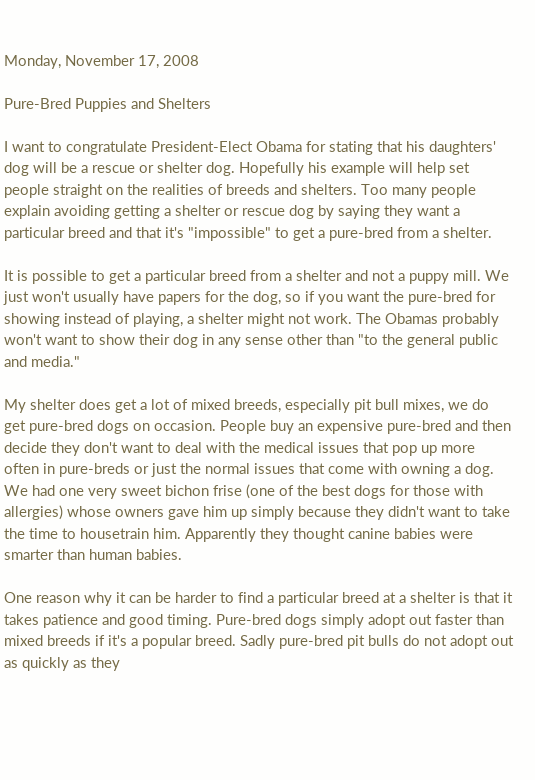Monday, November 17, 2008

Pure-Bred Puppies and Shelters

I want to congratulate President-Elect Obama for stating that his daughters' dog will be a rescue or shelter dog. Hopefully his example will help set people straight on the realities of breeds and shelters. Too many people explain avoiding getting a shelter or rescue dog by saying they want a particular breed and that it's "impossible" to get a pure-bred from a shelter.

It is possible to get a particular breed from a shelter and not a puppy mill. We just won't usually have papers for the dog, so if you want the pure-bred for showing instead of playing, a shelter might not work. The Obamas probably won't want to show their dog in any sense other than "to the general public and media."

My shelter does get a lot of mixed breeds, especially pit bull mixes, we do get pure-bred dogs on occasion. People buy an expensive pure-bred and then decide they don't want to deal with the medical issues that pop up more often in pure-breds or just the normal issues that come with owning a dog. We had one very sweet bichon frise (one of the best dogs for those with allergies) whose owners gave him up simply because they didn't want to take the time to housetrain him. Apparently they thought canine babies were smarter than human babies.

One reason why it can be harder to find a particular breed at a shelter is that it takes patience and good timing. Pure-bred dogs simply adopt out faster than mixed breeds if it's a popular breed. Sadly pure-bred pit bulls do not adopt out as quickly as they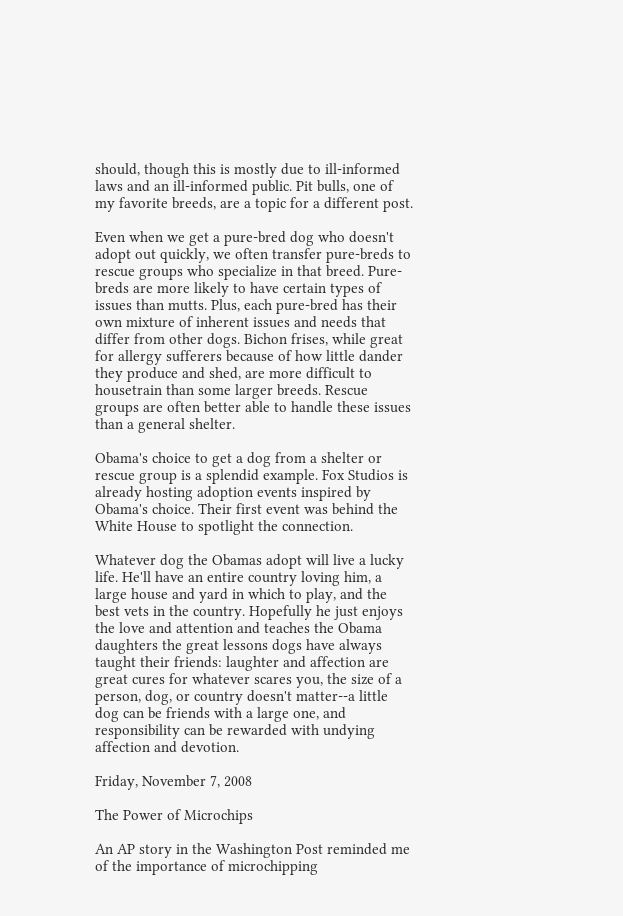should, though this is mostly due to ill-informed laws and an ill-informed public. Pit bulls, one of my favorite breeds, are a topic for a different post.

Even when we get a pure-bred dog who doesn't adopt out quickly, we often transfer pure-breds to rescue groups who specialize in that breed. Pure-breds are more likely to have certain types of issues than mutts. Plus, each pure-bred has their own mixture of inherent issues and needs that differ from other dogs. Bichon frises, while great for allergy sufferers because of how little dander they produce and shed, are more difficult to housetrain than some larger breeds. Rescue groups are often better able to handle these issues than a general shelter.

Obama's choice to get a dog from a shelter or rescue group is a splendid example. Fox Studios is already hosting adoption events inspired by Obama's choice. Their first event was behind the White House to spotlight the connection.

Whatever dog the Obamas adopt will live a lucky life. He'll have an entire country loving him, a large house and yard in which to play, and the best vets in the country. Hopefully he just enjoys the love and attention and teaches the Obama daughters the great lessons dogs have always taught their friends: laughter and affection are great cures for whatever scares you, the size of a person, dog, or country doesn't matter--a little dog can be friends with a large one, and responsibility can be rewarded with undying affection and devotion.

Friday, November 7, 2008

The Power of Microchips

An AP story in the Washington Post reminded me of the importance of microchipping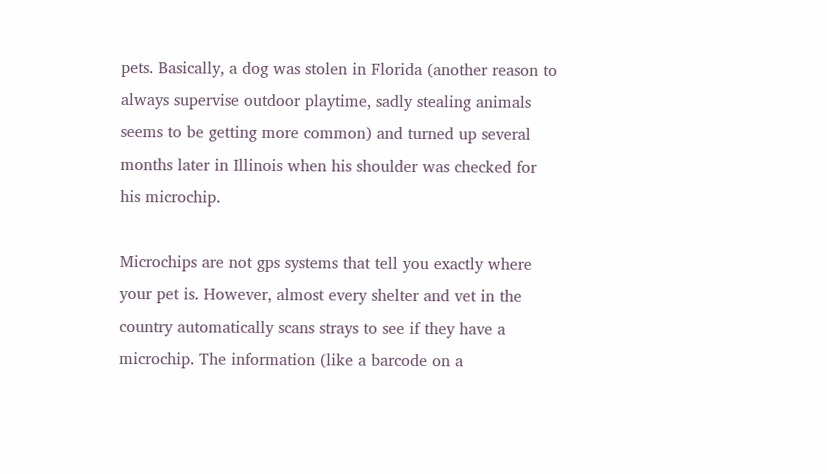pets. Basically, a dog was stolen in Florida (another reason to always supervise outdoor playtime, sadly stealing animals seems to be getting more common) and turned up several months later in Illinois when his shoulder was checked for his microchip.

Microchips are not gps systems that tell you exactly where your pet is. However, almost every shelter and vet in the country automatically scans strays to see if they have a microchip. The information (like a barcode on a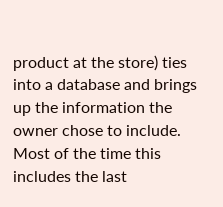product at the store) ties into a database and brings up the information the owner chose to include. Most of the time this includes the last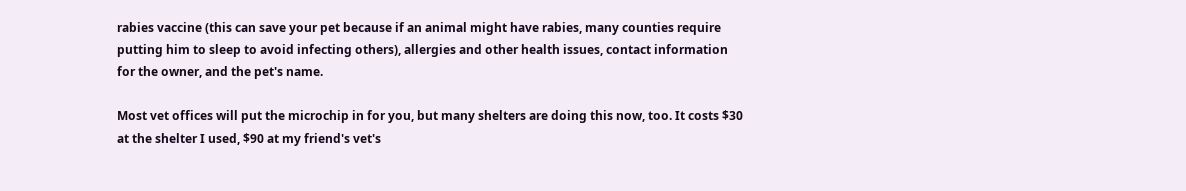rabies vaccine (this can save your pet because if an animal might have rabies, many counties require putting him to sleep to avoid infecting others), allergies and other health issues, contact information for the owner, and the pet's name.

Most vet offices will put the microchip in for you, but many shelters are doing this now, too. It costs $30 at the shelter I used, $90 at my friend's vet's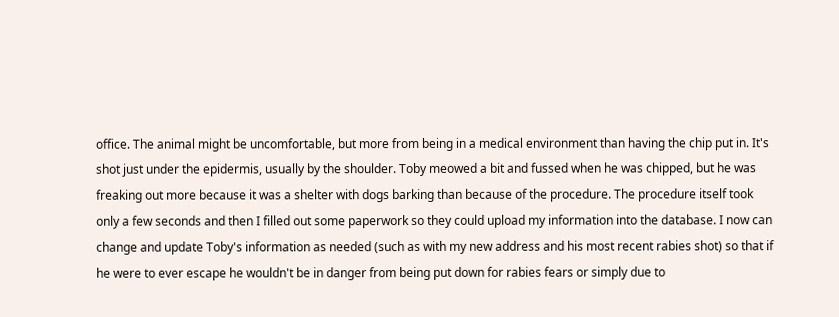office. The animal might be uncomfortable, but more from being in a medical environment than having the chip put in. It's shot just under the epidermis, usually by the shoulder. Toby meowed a bit and fussed when he was chipped, but he was freaking out more because it was a shelter with dogs barking than because of the procedure. The procedure itself took only a few seconds and then I filled out some paperwork so they could upload my information into the database. I now can change and update Toby's information as needed (such as with my new address and his most recent rabies shot) so that if he were to ever escape he wouldn't be in danger from being put down for rabies fears or simply due to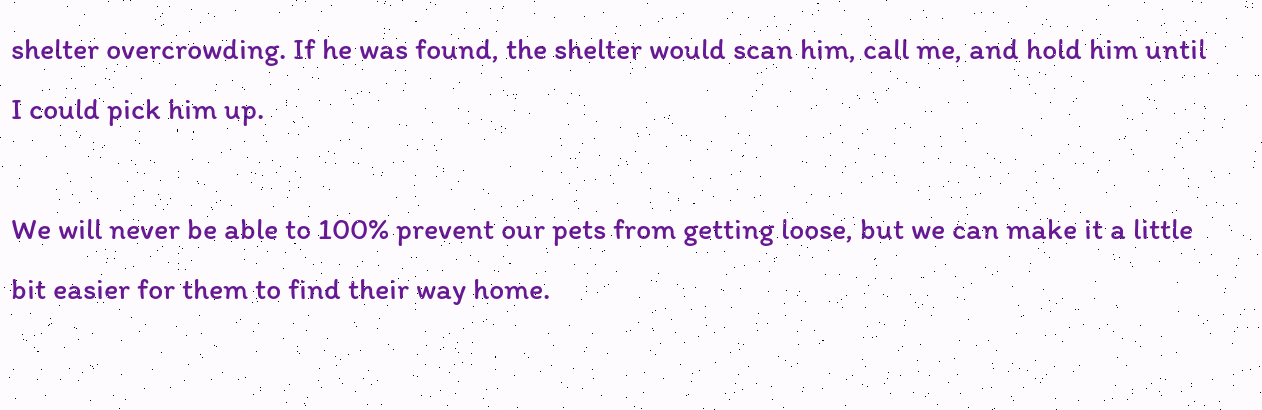shelter overcrowding. If he was found, the shelter would scan him, call me, and hold him until I could pick him up.

We will never be able to 100% prevent our pets from getting loose, but we can make it a little bit easier for them to find their way home.